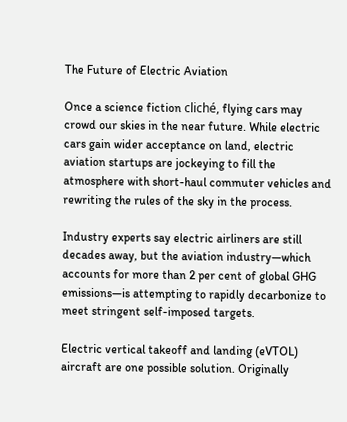The Future of Electric Aviation

Once a science fiction cliché, flying cars may crowd our skies in the near future. While electric cars gain wider acceptance on land, electric aviation startups are jockeying to fill the atmosphere with short-haul commuter vehicles and rewriting the rules of the sky in the process.

Industry experts say electric airliners are still decades away, but the aviation industry—which accounts for more than 2 per cent of global GHG emissions—is attempting to rapidly decarbonize to meet stringent self-imposed targets.

Electric vertical takeoff and landing (eVTOL) aircraft are one possible solution. Originally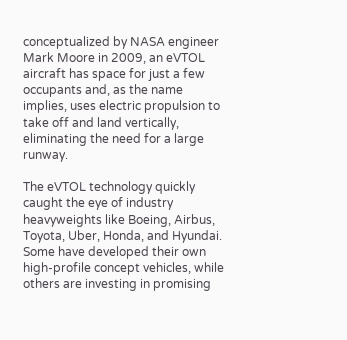conceptualized by NASA engineer Mark Moore in 2009, an eVTOL aircraft has space for just a few occupants and, as the name implies, uses electric propulsion to take off and land vertically, eliminating the need for a large runway.

The eVTOL technology quickly caught the eye of industry heavyweights like Boeing, Airbus, Toyota, Uber, Honda, and Hyundai. Some have developed their own high-profile concept vehicles, while others are investing in promising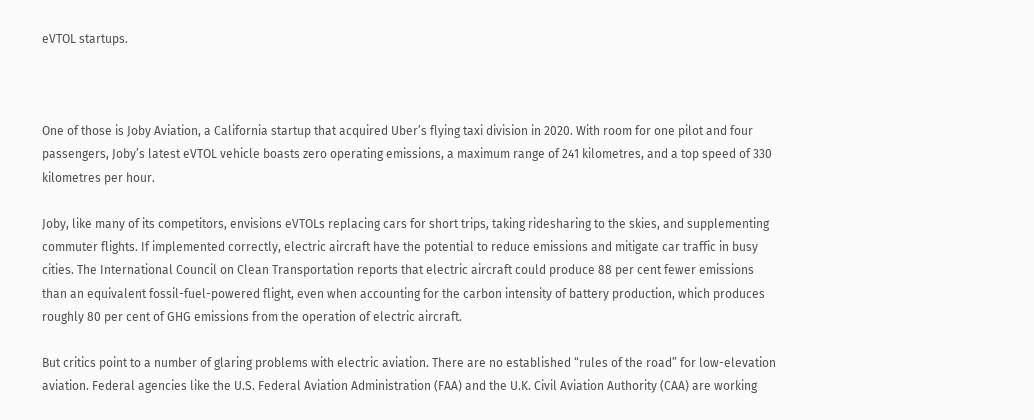eVTOL startups.



One of those is Joby Aviation, a California startup that acquired Uber’s flying taxi division in 2020. With room for one pilot and four passengers, Joby’s latest eVTOL vehicle boasts zero operating emissions, a maximum range of 241 kilometres, and a top speed of 330 kilometres per hour.

Joby, like many of its competitors, envisions eVTOLs replacing cars for short trips, taking ridesharing to the skies, and supplementing commuter flights. If implemented correctly, electric aircraft have the potential to reduce emissions and mitigate car traffic in busy cities. The International Council on Clean Transportation reports that electric aircraft could produce 88 per cent fewer emissions than an equivalent fossil-fuel-powered flight, even when accounting for the carbon intensity of battery production, which produces roughly 80 per cent of GHG emissions from the operation of electric aircraft.

But critics point to a number of glaring problems with electric aviation. There are no established “rules of the road” for low-elevation aviation. Federal agencies like the U.S. Federal Aviation Administration (FAA) and the U.K. Civil Aviation Authority (CAA) are working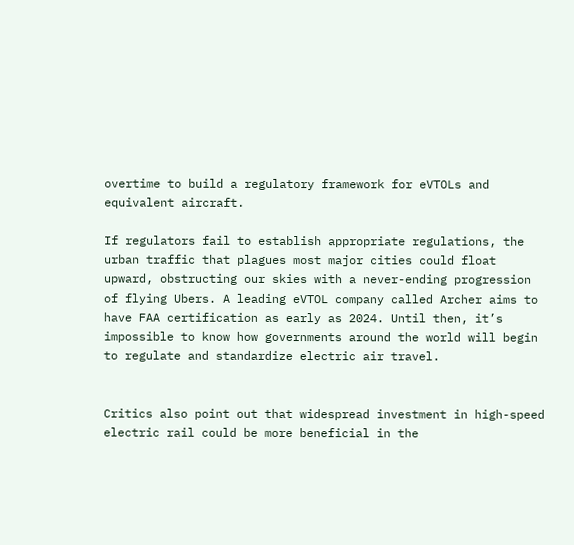overtime to build a regulatory framework for eVTOLs and equivalent aircraft.

If regulators fail to establish appropriate regulations, the urban traffic that plagues most major cities could float upward, obstructing our skies with a never-ending progression of flying Ubers. A leading eVTOL company called Archer aims to have FAA certification as early as 2024. Until then, it’s impossible to know how governments around the world will begin to regulate and standardize electric air travel.


Critics also point out that widespread investment in high-speed electric rail could be more beneficial in the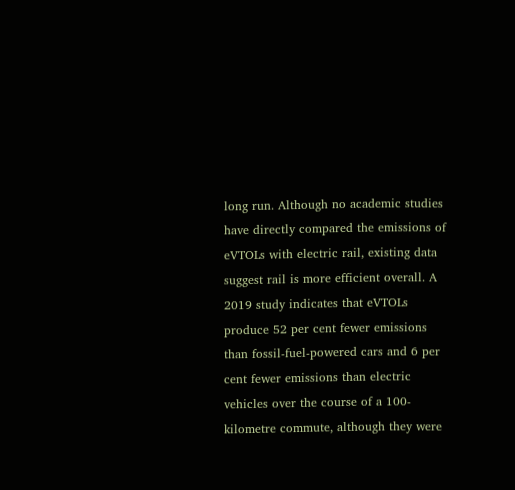long run. Although no academic studies have directly compared the emissions of eVTOLs with electric rail, existing data suggest rail is more efficient overall. A 2019 study indicates that eVTOLs produce 52 per cent fewer emissions than fossil-fuel-powered cars and 6 per cent fewer emissions than electric vehicles over the course of a 100-kilometre commute, although they were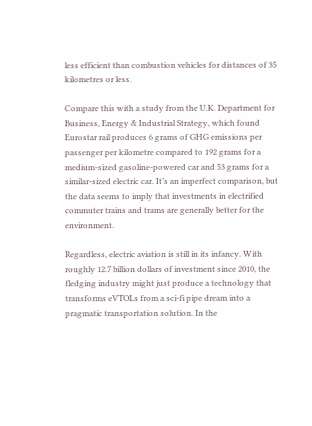less efficient than combustion vehicles for distances of 35 kilometres or less.

Compare this with a study from the U.K. Department for Business, Energy & Industrial Strategy, which found Eurostar rail produces 6 grams of GHG emissions per passenger per kilometre compared to 192 grams for a medium-sized gasoline-powered car and 53 grams for a similar-sized electric car. It’s an imperfect comparison, but the data seems to imply that investments in electrified commuter trains and trams are generally better for the environment.

Regardless, electric aviation is still in its infancy. With roughly 12.7 billion dollars of investment since 2010, the fledging industry might just produce a technology that transforms eVTOLs from a sci-fi pipe dream into a pragmatic transportation solution. In the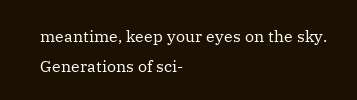meantime, keep your eyes on the sky. Generations of sci-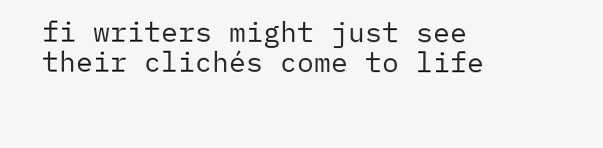fi writers might just see their clichés come to life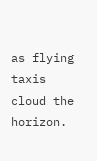as flying taxis cloud the horizon.